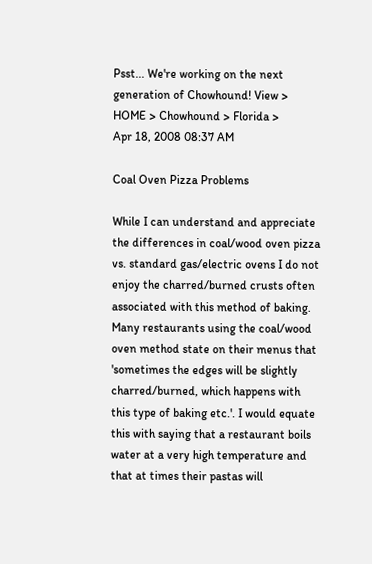Psst... We're working on the next generation of Chowhound! View >
HOME > Chowhound > Florida >
Apr 18, 2008 08:37 AM

Coal Oven Pizza Problems

While I can understand and appreciate the differences in coal/wood oven pizza vs. standard gas/electric ovens I do not enjoy the charred/burned crusts often associated with this method of baking. Many restaurants using the coal/wood oven method state on their menus that 'sometimes the edges will be slightly charred/burned, which happens with this type of baking etc.'. I would equate this with saying that a restaurant boils water at a very high temperature and that at times their pastas will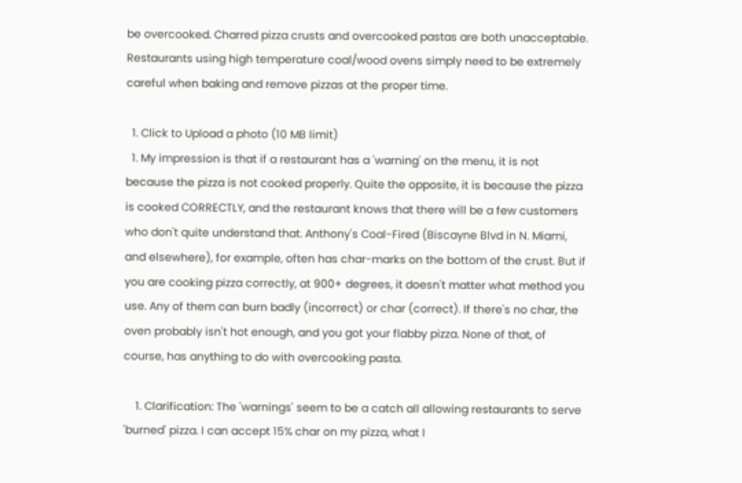be overcooked. Charred pizza crusts and overcooked pastas are both unacceptable. Restaurants using high temperature coal/wood ovens simply need to be extremely careful when baking and remove pizzas at the proper time.

  1. Click to Upload a photo (10 MB limit)
  1. My impression is that if a restaurant has a 'warning' on the menu, it is not because the pizza is not cooked properly. Quite the opposite, it is because the pizza is cooked CORRECTLY, and the restaurant knows that there will be a few customers who don't quite understand that. Anthony's Coal-Fired (Biscayne Blvd in N. Miami, and elsewhere), for example, often has char-marks on the bottom of the crust. But if you are cooking pizza correctly, at 900+ degrees, it doesn't matter what method you use. Any of them can burn badly (incorrect) or char (correct). If there's no char, the oven probably isn't hot enough, and you got your flabby pizza. None of that, of course, has anything to do with overcooking pasta.

    1. Clarification: The 'warnings' seem to be a catch all allowing restaurants to serve 'burned' pizza. I can accept 15% char on my pizza, what I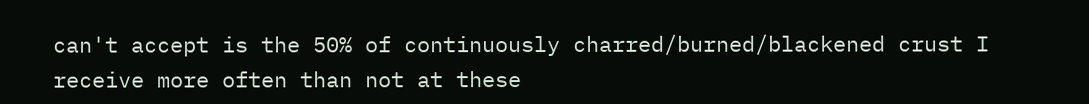can't accept is the 50% of continuously charred/burned/blackened crust I receive more often than not at these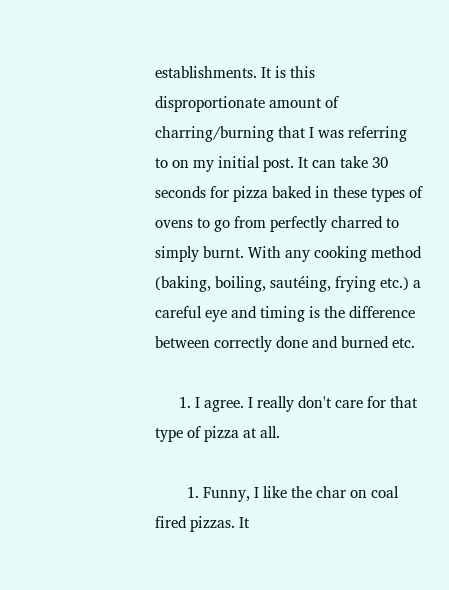establishments. It is this disproportionate amount of charring/burning that I was referring to on my initial post. It can take 30 seconds for pizza baked in these types of ovens to go from perfectly charred to simply burnt. With any cooking method (baking, boiling, sautéing, frying etc.) a careful eye and timing is the difference between correctly done and burned etc.

      1. I agree. I really don't care for that type of pizza at all.

        1. Funny, I like the char on coal fired pizzas. It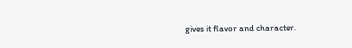gives it flavor and character.